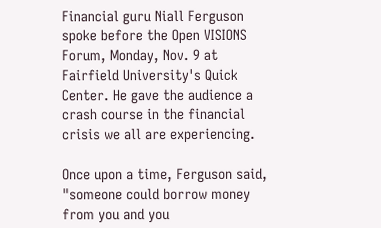Financial guru Niall Ferguson spoke before the Open VISIONS Forum, Monday, Nov. 9 at Fairfield University's Quick Center. He gave the audience a crash course in the financial crisis we all are experiencing.

Once upon a time, Ferguson said, "someone could borrow money from you and you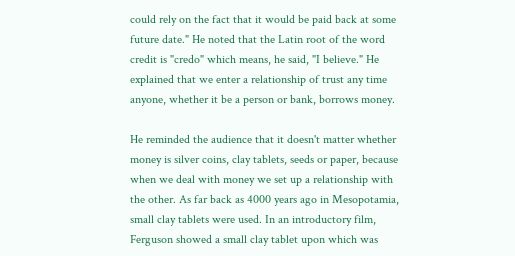could rely on the fact that it would be paid back at some future date." He noted that the Latin root of the word credit is "credo" which means, he said, "I believe." He explained that we enter a relationship of trust any time anyone, whether it be a person or bank, borrows money.

He reminded the audience that it doesn't matter whether money is silver coins, clay tablets, seeds or paper, because when we deal with money we set up a relationship with the other. As far back as 4000 years ago in Mesopotamia, small clay tablets were used. In an introductory film, Ferguson showed a small clay tablet upon which was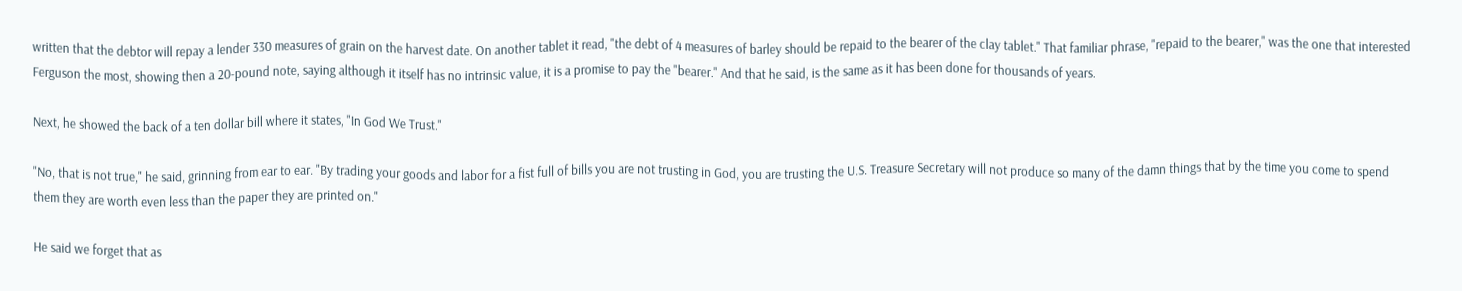written that the debtor will repay a lender 330 measures of grain on the harvest date. On another tablet it read, "the debt of 4 measures of barley should be repaid to the bearer of the clay tablet." That familiar phrase, "repaid to the bearer," was the one that interested Ferguson the most, showing then a 20-pound note, saying although it itself has no intrinsic value, it is a promise to pay the "bearer." And that he said, is the same as it has been done for thousands of years.

Next, he showed the back of a ten dollar bill where it states, "In God We Trust."

"No, that is not true," he said, grinning from ear to ear. "By trading your goods and labor for a fist full of bills you are not trusting in God, you are trusting the U.S. Treasure Secretary will not produce so many of the damn things that by the time you come to spend them they are worth even less than the paper they are printed on."

He said we forget that as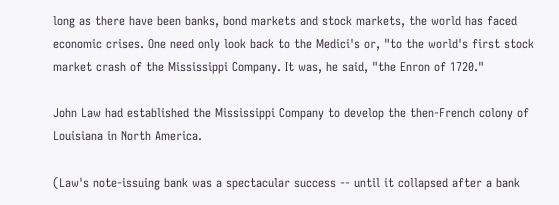long as there have been banks, bond markets and stock markets, the world has faced economic crises. One need only look back to the Medici's or, "to the world's first stock market crash of the Mississippi Company. It was, he said, "the Enron of 1720."

John Law had established the Mississippi Company to develop the then-French colony of Louisiana in North America.

(Law's note-issuing bank was a spectacular success -- until it collapsed after a bank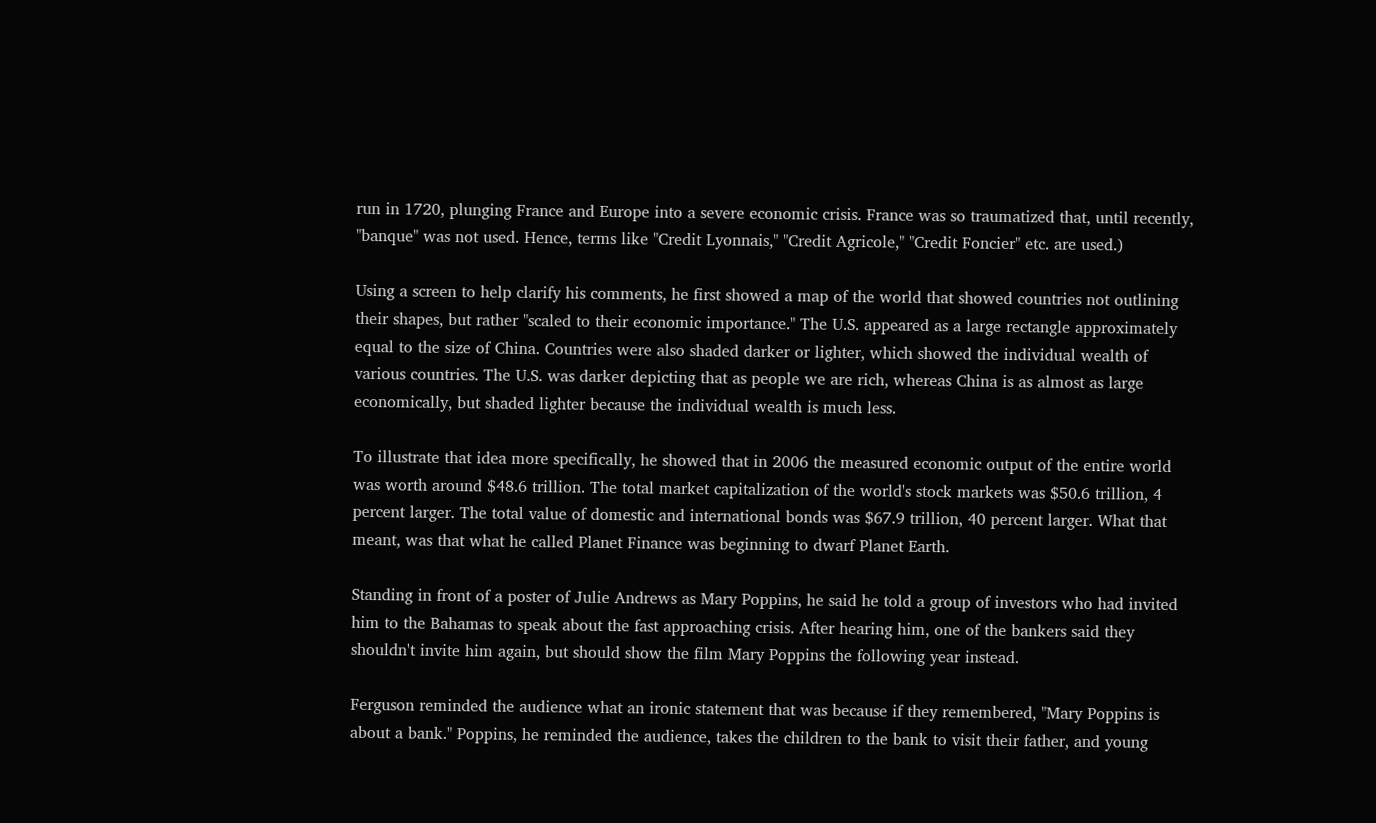run in 1720, plunging France and Europe into a severe economic crisis. France was so traumatized that, until recently, "banque" was not used. Hence, terms like "Credit Lyonnais," "Credit Agricole," "Credit Foncier" etc. are used.)

Using a screen to help clarify his comments, he first showed a map of the world that showed countries not outlining their shapes, but rather "scaled to their economic importance." The U.S. appeared as a large rectangle approximately equal to the size of China. Countries were also shaded darker or lighter, which showed the individual wealth of various countries. The U.S. was darker depicting that as people we are rich, whereas China is as almost as large economically, but shaded lighter because the individual wealth is much less.

To illustrate that idea more specifically, he showed that in 2006 the measured economic output of the entire world was worth around $48.6 trillion. The total market capitalization of the world's stock markets was $50.6 trillion, 4 percent larger. The total value of domestic and international bonds was $67.9 trillion, 40 percent larger. What that meant, was that what he called Planet Finance was beginning to dwarf Planet Earth.

Standing in front of a poster of Julie Andrews as Mary Poppins, he said he told a group of investors who had invited him to the Bahamas to speak about the fast approaching crisis. After hearing him, one of the bankers said they shouldn't invite him again, but should show the film Mary Poppins the following year instead.

Ferguson reminded the audience what an ironic statement that was because if they remembered, "Mary Poppins is about a bank." Poppins, he reminded the audience, takes the children to the bank to visit their father, and young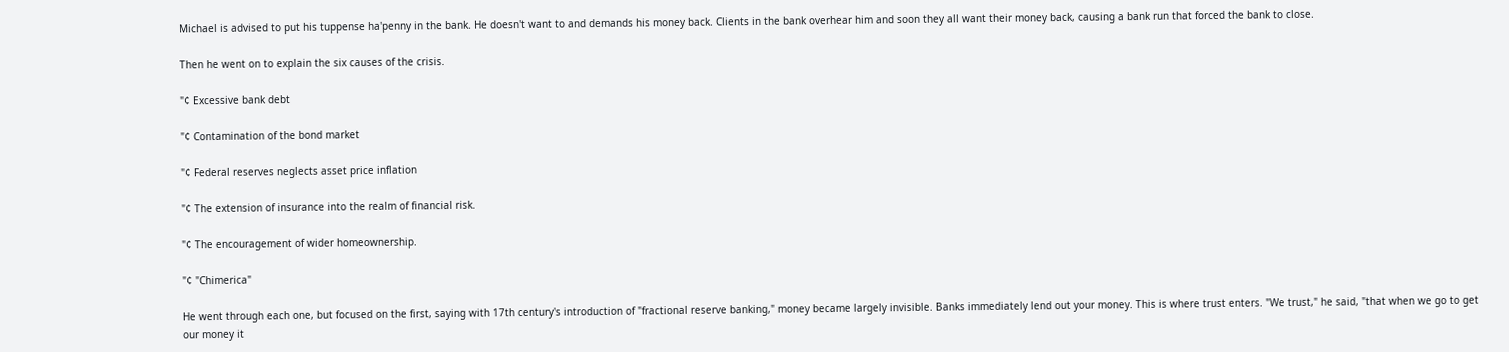Michael is advised to put his tuppense ha'penny in the bank. He doesn't want to and demands his money back. Clients in the bank overhear him and soon they all want their money back, causing a bank run that forced the bank to close.

Then he went on to explain the six causes of the crisis.

"¢ Excessive bank debt

"¢ Contamination of the bond market

"¢ Federal reserves neglects asset price inflation

"¢ The extension of insurance into the realm of financial risk.

"¢ The encouragement of wider homeownership.

"¢ "Chimerica"

He went through each one, but focused on the first, saying with 17th century's introduction of "fractional reserve banking," money became largely invisible. Banks immediately lend out your money. This is where trust enters. "We trust," he said, "that when we go to get our money it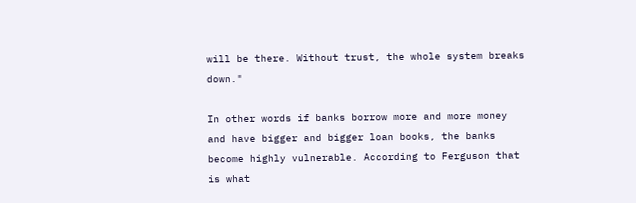will be there. Without trust, the whole system breaks down."

In other words if banks borrow more and more money and have bigger and bigger loan books, the banks become highly vulnerable. According to Ferguson that is what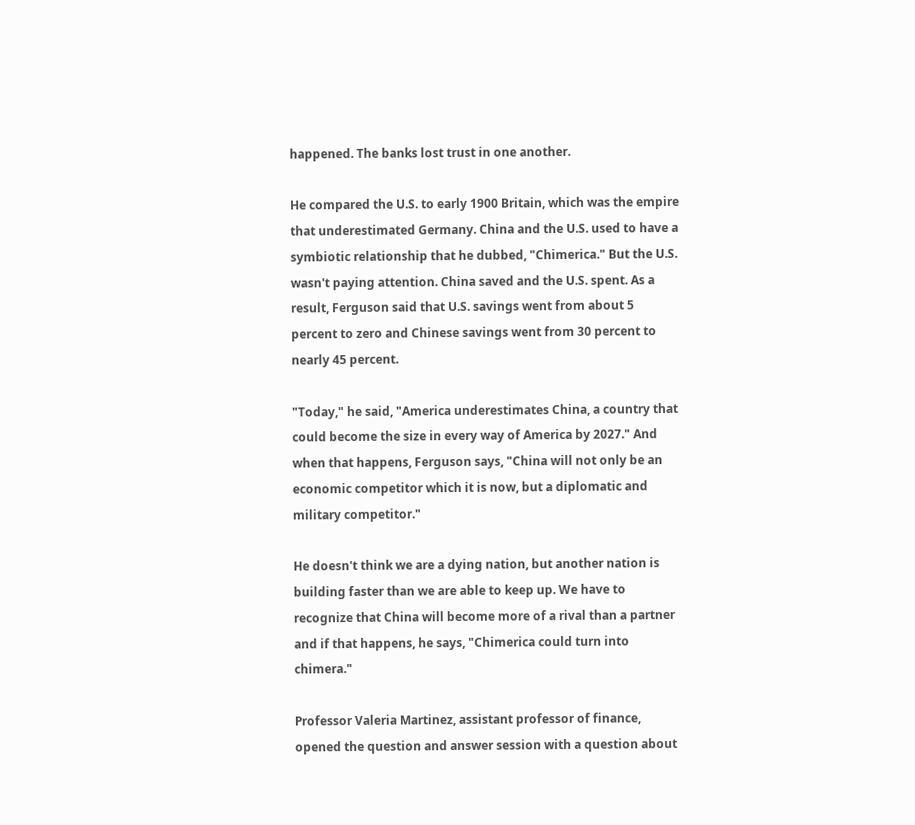happened. The banks lost trust in one another.

He compared the U.S. to early 1900 Britain, which was the empire that underestimated Germany. China and the U.S. used to have a symbiotic relationship that he dubbed, "Chimerica." But the U.S. wasn't paying attention. China saved and the U.S. spent. As a result, Ferguson said that U.S. savings went from about 5 percent to zero and Chinese savings went from 30 percent to nearly 45 percent.

"Today," he said, "America underestimates China, a country that could become the size in every way of America by 2027." And when that happens, Ferguson says, "China will not only be an economic competitor which it is now, but a diplomatic and military competitor."

He doesn't think we are a dying nation, but another nation is building faster than we are able to keep up. We have to recognize that China will become more of a rival than a partner and if that happens, he says, "Chimerica could turn into chimera."

Professor Valeria Martinez, assistant professor of finance, opened the question and answer session with a question about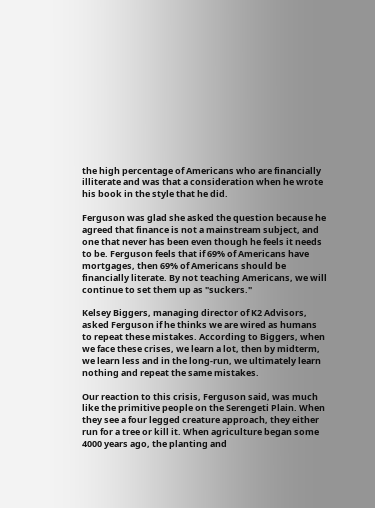the high percentage of Americans who are financially illiterate and was that a consideration when he wrote his book in the style that he did.

Ferguson was glad she asked the question because he agreed that finance is not a mainstream subject, and one that never has been even though he feels it needs to be. Ferguson feels that if 69% of Americans have mortgages, then 69% of Americans should be financially literate. By not teaching Americans, we will continue to set them up as "suckers."

Kelsey Biggers, managing director of K2 Advisors, asked Ferguson if he thinks we are wired as humans to repeat these mistakes. According to Biggers, when we face these crises, we learn a lot, then by midterm, we learn less and in the long-run, we ultimately learn nothing and repeat the same mistakes.

Our reaction to this crisis, Ferguson said, was much like the primitive people on the Serengeti Plain. When they see a four legged creature approach, they either run for a tree or kill it. When agriculture began some 4000 years ago, the planting and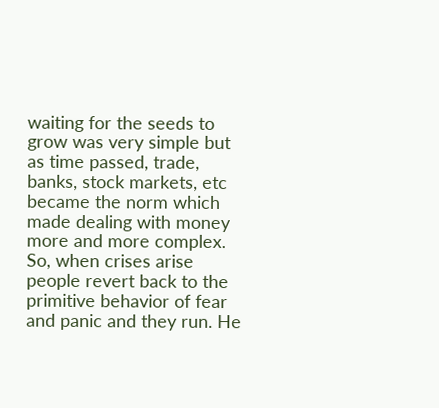waiting for the seeds to grow was very simple but as time passed, trade, banks, stock markets, etc became the norm which made dealing with money more and more complex. So, when crises arise people revert back to the primitive behavior of fear and panic and they run. He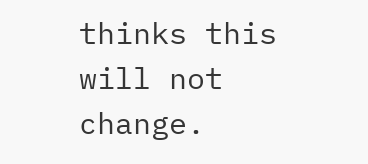thinks this will not change.